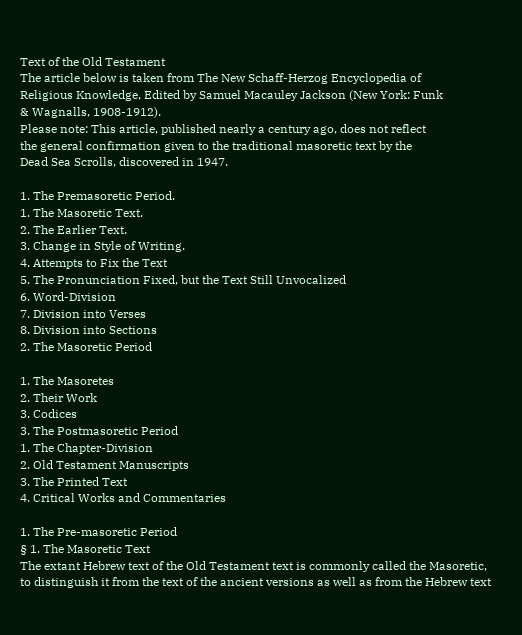Text of the Old Testament
The article below is taken from The New Schaff-Herzog Encyclopedia of
Religious Knowledge, Edited by Samuel Macauley Jackson (New York: Funk
& Wagnalls, 1908-1912).
Please note: This article, published nearly a century ago, does not reflect
the general confirmation given to the traditional masoretic text by the
Dead Sea Scrolls, discovered in 1947.

1. The Premasoretic Period.
1. The Masoretic Text.
2. The Earlier Text.
3. Change in Style of Writing.
4. Attempts to Fix the Text
5. The Pronunciation Fixed, but the Text Still Unvocalized
6. Word-Division
7. Division into Verses
8. Division into Sections
2. The Masoretic Period

1. The Masoretes
2. Their Work
3. Codices
3. The Postmasoretic Period
1. The Chapter-Division
2. Old Testament Manuscripts
3. The Printed Text
4. Critical Works and Commentaries

1. The Pre-masoretic Period
§ 1. The Masoretic Text
The extant Hebrew text of the Old Testament text is commonly called the Masoretic,
to distinguish it from the text of the ancient versions as well as from the Hebrew text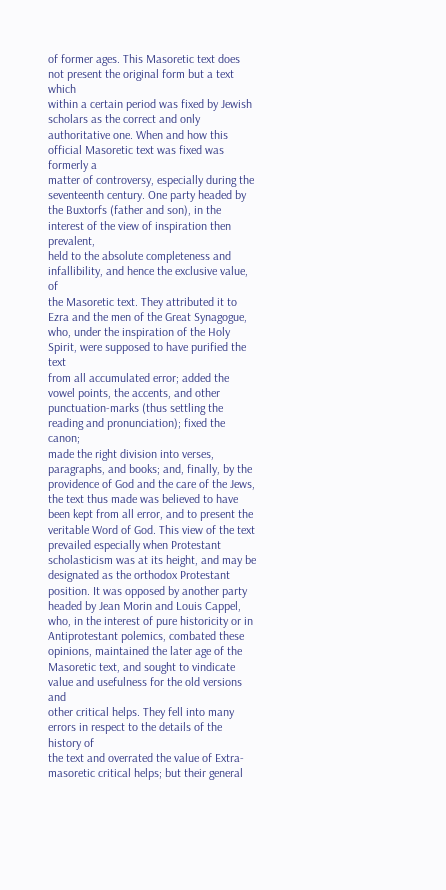of former ages. This Masoretic text does not present the original form but a text which
within a certain period was fixed by Jewish scholars as the correct and only
authoritative one. When and how this official Masoretic text was fixed was formerly a
matter of controversy, especially during the seventeenth century. One party headed by
the Buxtorfs (father and son), in the interest of the view of inspiration then prevalent,
held to the absolute completeness and infallibility, and hence the exclusive value, of
the Masoretic text. They attributed it to Ezra and the men of the Great Synagogue,
who, under the inspiration of the Holy Spirit, were supposed to have purified the text
from all accumulated error; added the vowel points, the accents, and other
punctuation-marks (thus settling the reading and pronunciation); fixed the canon;
made the right division into verses, paragraphs, and books; and, finally, by the
providence of God and the care of the Jews, the text thus made was believed to have
been kept from all error, and to present the veritable Word of God. This view of the text
prevailed especially when Protestant scholasticism was at its height, and may be
designated as the orthodox Protestant position. It was opposed by another party
headed by Jean Morin and Louis Cappel, who, in the interest of pure historicity or in
Antiprotestant polemics, combated these opinions, maintained the later age of the
Masoretic text, and sought to vindicate value and usefulness for the old versions and
other critical helps. They fell into many errors in respect to the details of the history of
the text and overrated the value of Extra-masoretic critical helps; but their general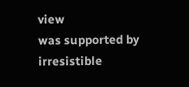view
was supported by irresistible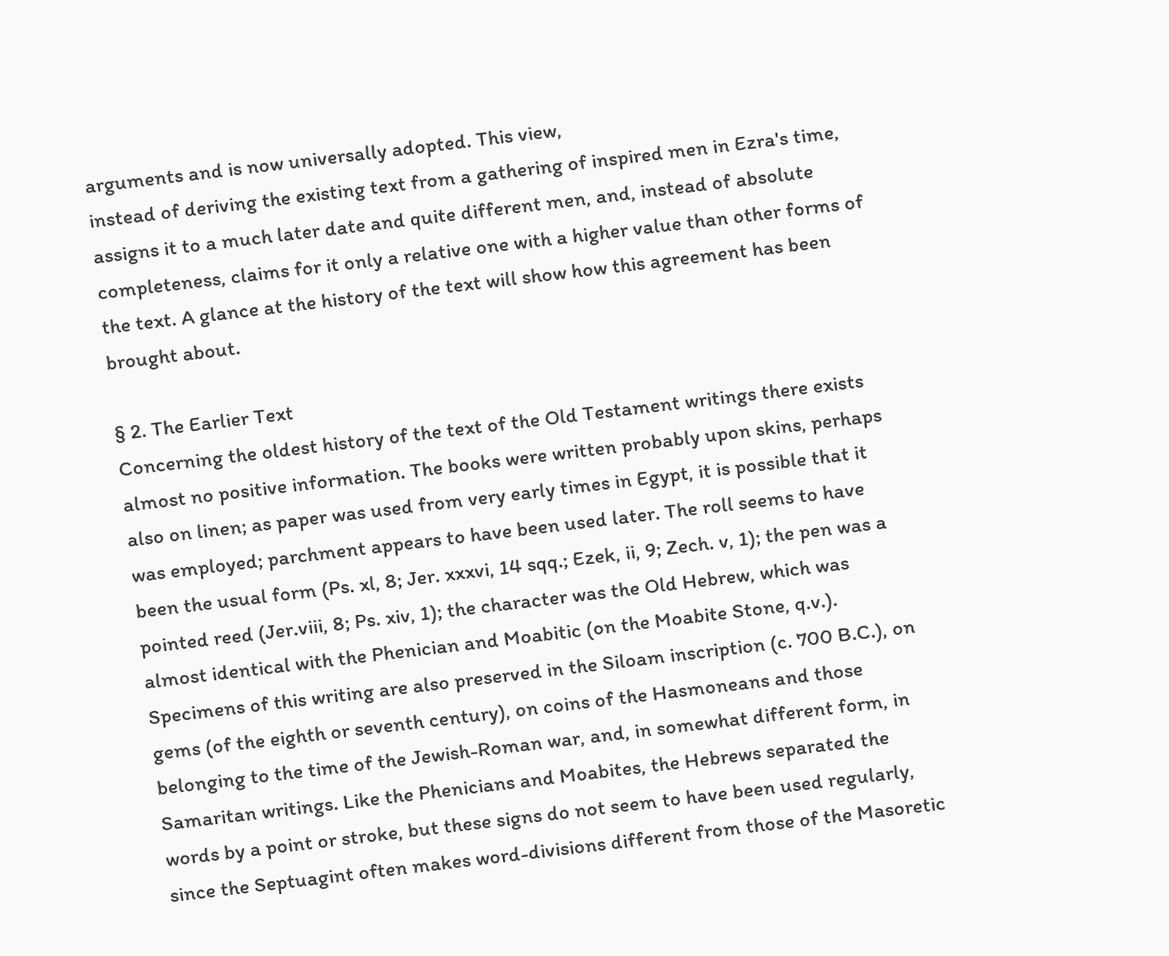arguments and is now universally adopted. This view,
instead of deriving the existing text from a gathering of inspired men in Ezra's time,
assigns it to a much later date and quite different men, and, instead of absolute
completeness, claims for it only a relative one with a higher value than other forms of
the text. A glance at the history of the text will show how this agreement has been
brought about.

§ 2. The Earlier Text
Concerning the oldest history of the text of the Old Testament writings there exists
almost no positive information. The books were written probably upon skins, perhaps
also on linen; as paper was used from very early times in Egypt, it is possible that it
was employed; parchment appears to have been used later. The roll seems to have
been the usual form (Ps. xl, 8; Jer. xxxvi, 14 sqq.; Ezek, ii, 9; Zech. v, 1); the pen was a
pointed reed (Jer.viii, 8; Ps. xiv, 1); the character was the Old Hebrew, which was
almost identical with the Phenician and Moabitic (on the Moabite Stone, q.v.).
Specimens of this writing are also preserved in the Siloam inscription (c. 700 B.C.), on
gems (of the eighth or seventh century), on coins of the Hasmoneans and those
belonging to the time of the Jewish-Roman war, and, in somewhat different form, in
Samaritan writings. Like the Phenicians and Moabites, the Hebrews separated the
words by a point or stroke, but these signs do not seem to have been used regularly,
since the Septuagint often makes word-divisions different from those of the Masoretic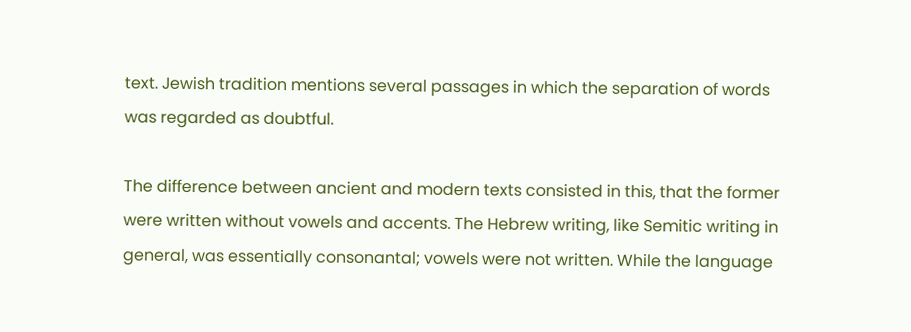text. Jewish tradition mentions several passages in which the separation of words
was regarded as doubtful.

The difference between ancient and modern texts consisted in this, that the former
were written without vowels and accents. The Hebrew writing, like Semitic writing in
general, was essentially consonantal; vowels were not written. While the language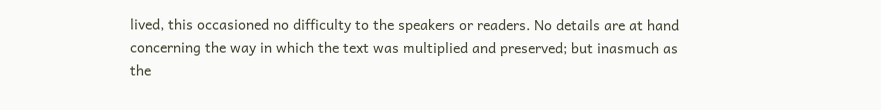lived, this occasioned no difficulty to the speakers or readers. No details are at hand
concerning the way in which the text was multiplied and preserved; but inasmuch as
the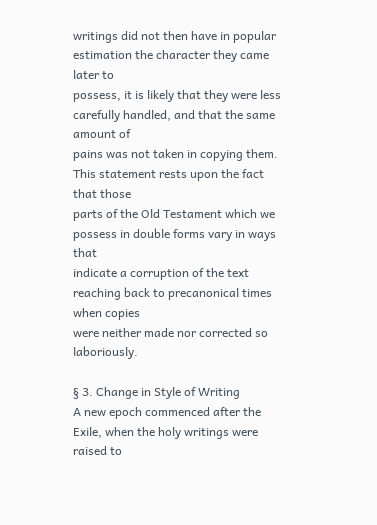writings did not then have in popular estimation the character they came later to
possess, it is likely that they were less carefully handled, and that the same amount of
pains was not taken in copying them. This statement rests upon the fact that those
parts of the Old Testament which we possess in double forms vary in ways that
indicate a corruption of the text reaching back to precanonical times when copies
were neither made nor corrected so laboriously.

§ 3. Change in Style of Writing
A new epoch commenced after the Exile, when the holy writings were raised to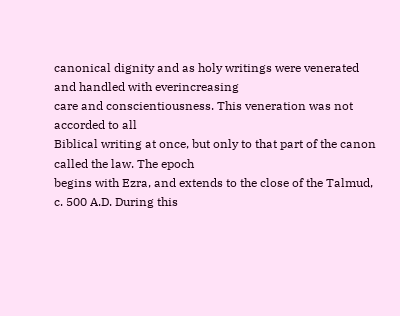canonical dignity and as holy writings were venerated and handled with everincreasing
care and conscientiousness. This veneration was not accorded to all
Biblical writing at once, but only to that part of the canon called the law. The epoch
begins with Ezra, and extends to the close of the Talmud, c. 500 A.D. During this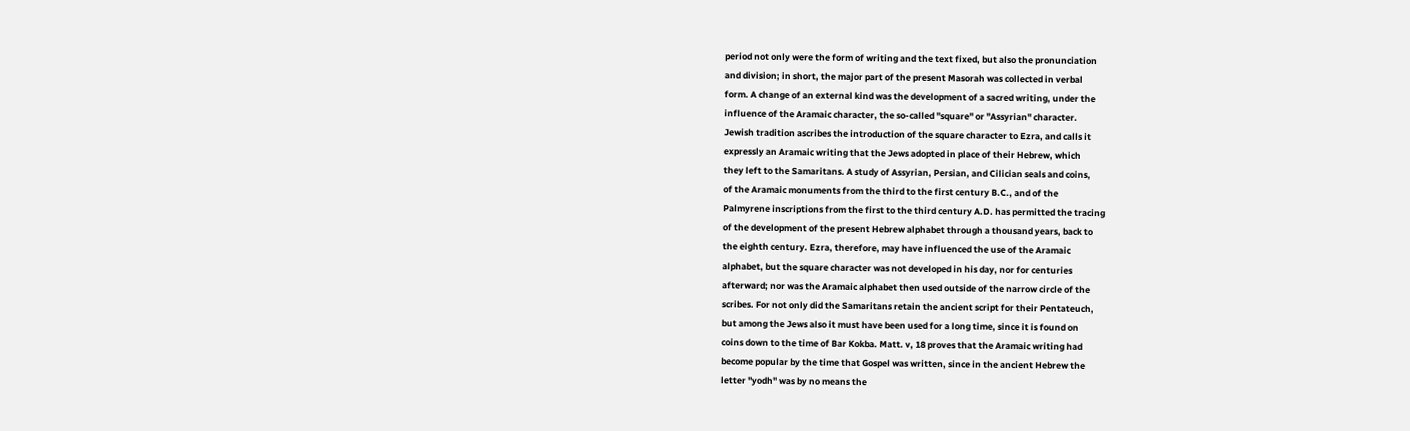period not only were the form of writing and the text fixed, but also the pronunciation
and division; in short, the major part of the present Masorah was collected in verbal
form. A change of an external kind was the development of a sacred writing, under the
influence of the Aramaic character, the so-called "square" or "Assyrian" character.
Jewish tradition ascribes the introduction of the square character to Ezra, and calls it
expressly an Aramaic writing that the Jews adopted in place of their Hebrew, which
they left to the Samaritans. A study of Assyrian, Persian, and Cilician seals and coins,
of the Aramaic monuments from the third to the first century B.C., and of the
Palmyrene inscriptions from the first to the third century A.D. has permitted the tracing
of the development of the present Hebrew alphabet through a thousand years, back to
the eighth century. Ezra, therefore, may have influenced the use of the Aramaic
alphabet, but the square character was not developed in his day, nor for centuries
afterward; nor was the Aramaic alphabet then used outside of the narrow circle of the
scribes. For not only did the Samaritans retain the ancient script for their Pentateuch,
but among the Jews also it must have been used for a long time, since it is found on
coins down to the time of Bar Kokba. Matt. v, 18 proves that the Aramaic writing had
become popular by the time that Gospel was written, since in the ancient Hebrew the
letter "yodh" was by no means the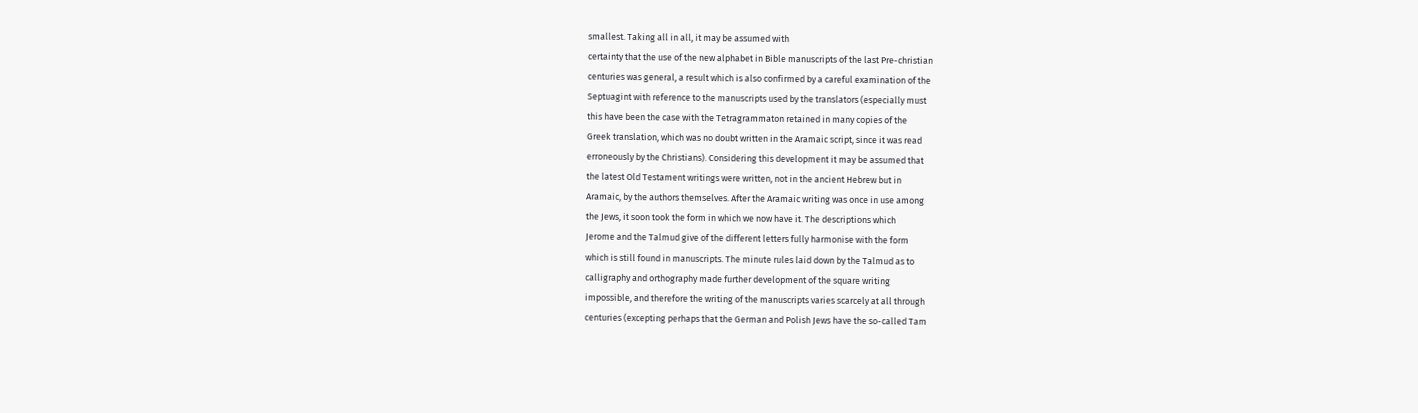smallest. Taking all in all, it may be assumed with
certainty that the use of the new alphabet in Bible manuscripts of the last Pre-christian
centuries was general, a result which is also confirmed by a careful examination of the
Septuagint with reference to the manuscripts used by the translators (especially must
this have been the case with the Tetragrammaton retained in many copies of the
Greek translation, which was no doubt written in the Aramaic script, since it was read
erroneously by the Christians). Considering this development it may be assumed that
the latest Old Testament writings were written, not in the ancient Hebrew but in
Aramaic, by the authors themselves. After the Aramaic writing was once in use among
the Jews, it soon took the form in which we now have it. The descriptions which
Jerome and the Talmud give of the different letters fully harmonise with the form
which is still found in manuscripts. The minute rules laid down by the Talmud as to
calligraphy and orthography made further development of the square writing
impossible, and therefore the writing of the manuscripts varies scarcely at all through
centuries (excepting perhaps that the German and Polish Jews have the so-called Tam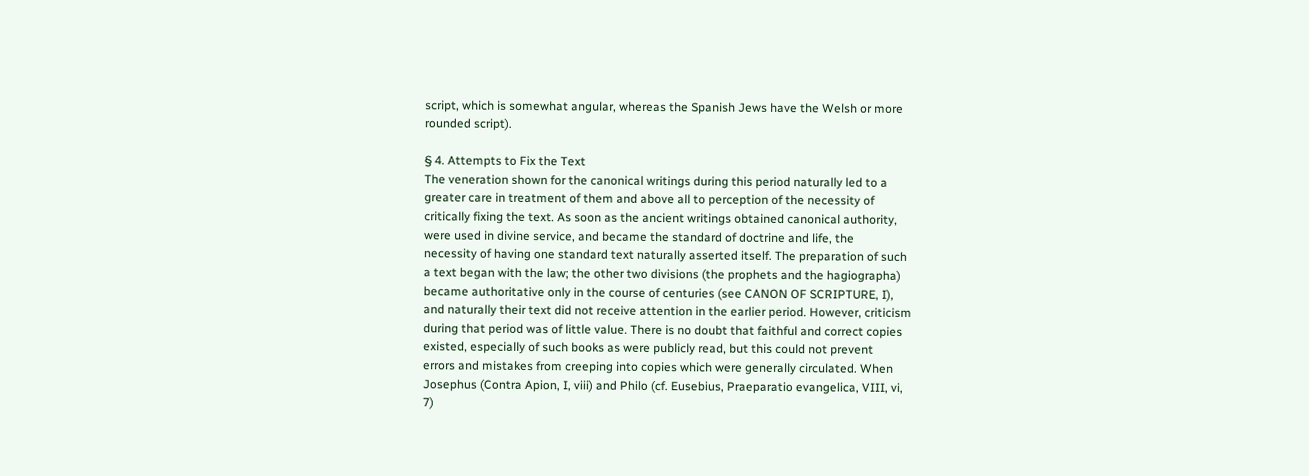script, which is somewhat angular, whereas the Spanish Jews have the Welsh or more
rounded script).

§ 4. Attempts to Fix the Text
The veneration shown for the canonical writings during this period naturally led to a
greater care in treatment of them and above all to perception of the necessity of
critically fixing the text. As soon as the ancient writings obtained canonical authority,
were used in divine service, and became the standard of doctrine and life, the
necessity of having one standard text naturally asserted itself. The preparation of such
a text began with the law; the other two divisions (the prophets and the hagiographa)
became authoritative only in the course of centuries (see CANON OF SCRIPTURE, I),
and naturally their text did not receive attention in the earlier period. However, criticism
during that period was of little value. There is no doubt that faithful and correct copies
existed, especially of such books as were publicly read, but this could not prevent
errors and mistakes from creeping into copies which were generally circulated. When
Josephus (Contra Apion, I, viii) and Philo (cf. Eusebius, Praeparatio evangelica, VIII, vi,
7)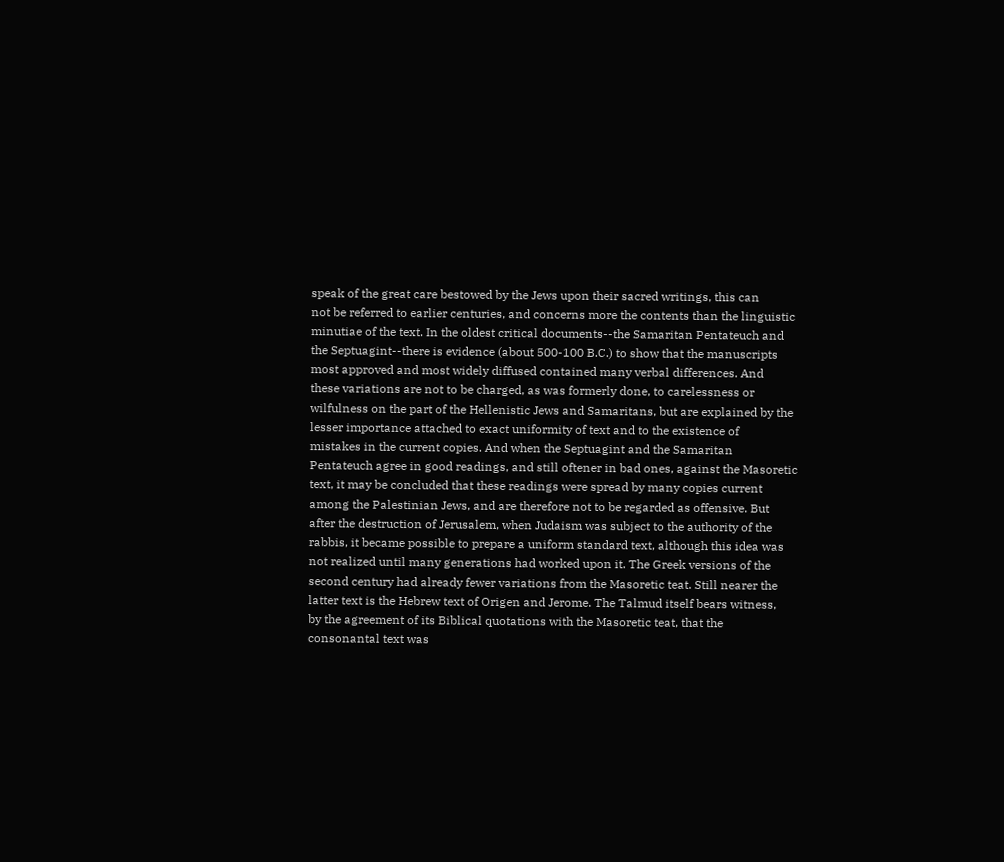speak of the great care bestowed by the Jews upon their sacred writings, this can
not be referred to earlier centuries, and concerns more the contents than the linguistic
minutiae of the text. In the oldest critical documents--the Samaritan Pentateuch and
the Septuagint--there is evidence (about 500-100 B.C.) to show that the manuscripts
most approved and most widely diffused contained many verbal differences. And
these variations are not to be charged, as was formerly done, to carelessness or
wilfulness on the part of the Hellenistic Jews and Samaritans, but are explained by the
lesser importance attached to exact uniformity of text and to the existence of
mistakes in the current copies. And when the Septuagint and the Samaritan
Pentateuch agree in good readings, and still oftener in bad ones, against the Masoretic
text, it may be concluded that these readings were spread by many copies current
among the Palestinian Jews, and are therefore not to be regarded as offensive. But
after the destruction of Jerusalem, when Judaism was subject to the authority of the
rabbis, it became possible to prepare a uniform standard text, although this idea was
not realized until many generations had worked upon it. The Greek versions of the
second century had already fewer variations from the Masoretic teat. Still nearer the
latter text is the Hebrew text of Origen and Jerome. The Talmud itself bears witness,
by the agreement of its Biblical quotations with the Masoretic teat, that the
consonantal text was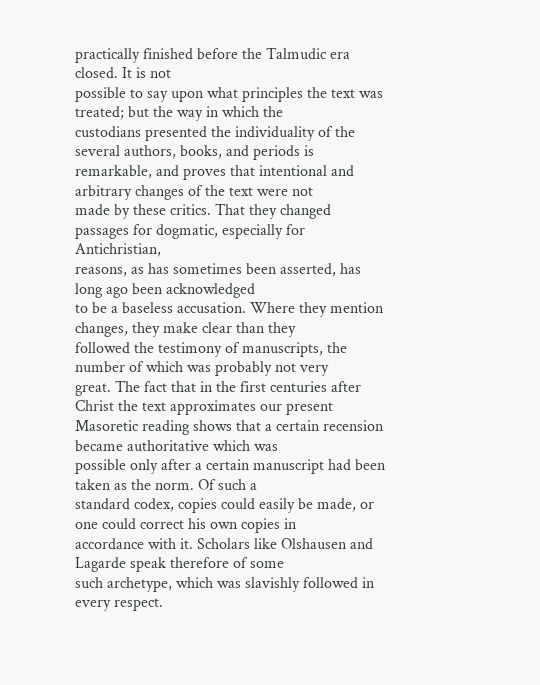practically finished before the Talmudic era closed. It is not
possible to say upon what principles the text was treated; but the way in which the
custodians presented the individuality of the several authors, books, and periods is
remarkable, and proves that intentional and arbitrary changes of the text were not
made by these critics. That they changed passages for dogmatic, especially for Antichristian,
reasons, as has sometimes been asserted, has long ago been acknowledged
to be a baseless accusation. Where they mention changes, they make clear than they
followed the testimony of manuscripts, the number of which was probably not very
great. The fact that in the first centuries after Christ the text approximates our present
Masoretic reading shows that a certain recension became authoritative which was
possible only after a certain manuscript had been taken as the norm. Of such a
standard codex, copies could easily be made, or one could correct his own copies in
accordance with it. Scholars like Olshausen and Lagarde speak therefore of some
such archetype, which was slavishly followed in every respect.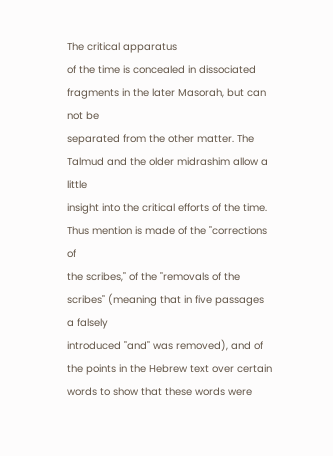The critical apparatus
of the time is concealed in dissociated fragments in the later Masorah, but can not be
separated from the other matter. The Talmud and the older midrashim allow a little
insight into the critical efforts of the time. Thus mention is made of the "corrections of
the scribes," of the "removals of the scribes" (meaning that in five passages a falsely
introduced "and" was removed), and of the points in the Hebrew text over certain
words to show that these words were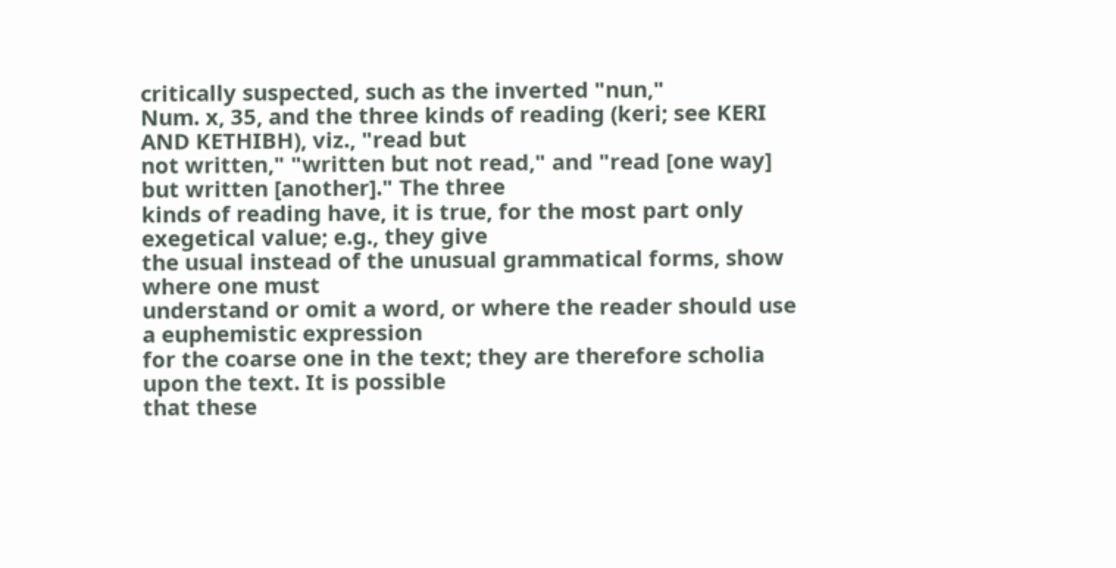critically suspected, such as the inverted "nun,"
Num. x, 35, and the three kinds of reading (keri; see KERI AND KETHIBH), viz., "read but
not written," "written but not read," and "read [one way] but written [another]." The three
kinds of reading have, it is true, for the most part only exegetical value; e.g., they give
the usual instead of the unusual grammatical forms, show where one must
understand or omit a word, or where the reader should use a euphemistic expression
for the coarse one in the text; they are therefore scholia upon the text. It is possible
that these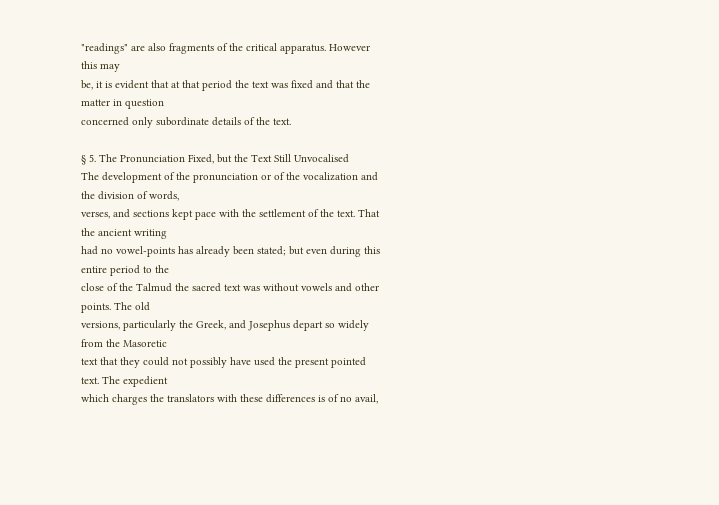"readings" are also fragments of the critical apparatus. However this may
be, it is evident that at that period the text was fixed and that the matter in question
concerned only subordinate details of the text.

§ 5. The Pronunciation Fixed, but the Text Still Unvocalised
The development of the pronunciation or of the vocalization and the division of words,
verses, and sections kept pace with the settlement of the text. That the ancient writing
had no vowel-points has already been stated; but even during this entire period to the
close of the Talmud the sacred text was without vowels and other points. The old
versions, particularly the Greek, and Josephus depart so widely from the Masoretic
text that they could not possibly have used the present pointed text. The expedient
which charges the translators with these differences is of no avail,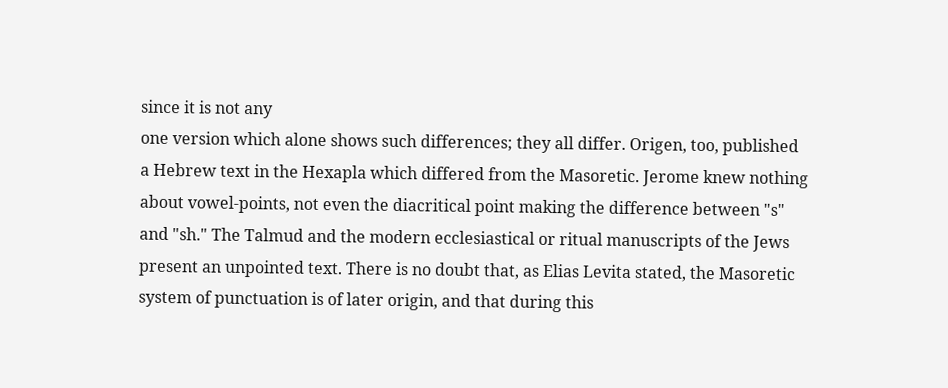since it is not any
one version which alone shows such differences; they all differ. Origen, too, published
a Hebrew text in the Hexapla which differed from the Masoretic. Jerome knew nothing
about vowel-points, not even the diacritical point making the difference between "s"
and "sh." The Talmud and the modern ecclesiastical or ritual manuscripts of the Jews
present an unpointed text. There is no doubt that, as Elias Levita stated, the Masoretic
system of punctuation is of later origin, and that during this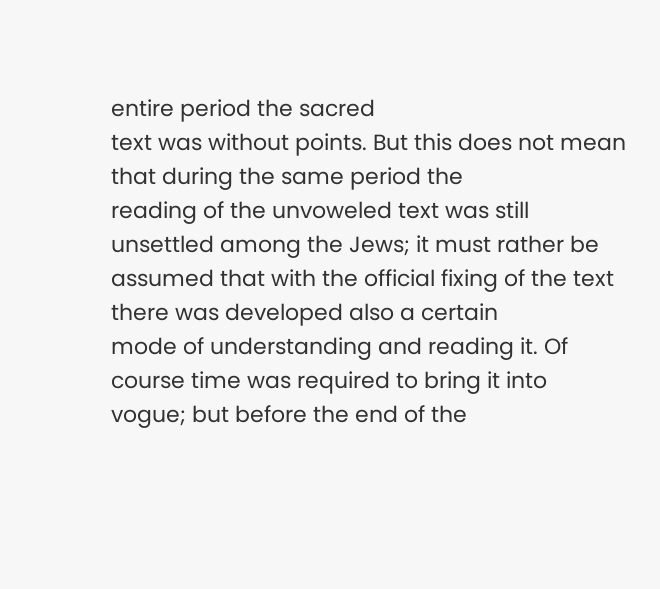entire period the sacred
text was without points. But this does not mean that during the same period the
reading of the unvoweled text was still unsettled among the Jews; it must rather be
assumed that with the official fixing of the text there was developed also a certain
mode of understanding and reading it. Of course time was required to bring it into
vogue; but before the end of the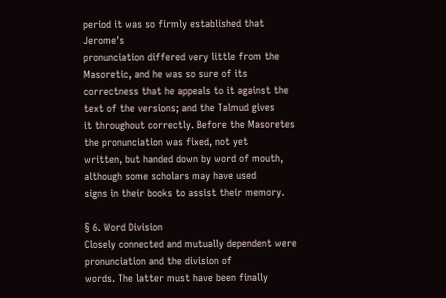period it was so firmly established that Jerome's
pronunciation differed very little from the Masoretic, and he was so sure of its
correctness that he appeals to it against the text of the versions; and the Talmud gives
it throughout correctly. Before the Masoretes the pronunciation was fixed, not yet
written, but handed down by word of mouth, although some scholars may have used
signs in their books to assist their memory.

§ 6. Word Division
Closely connected and mutually dependent were pronunciation and the division of
words. The latter must have been finally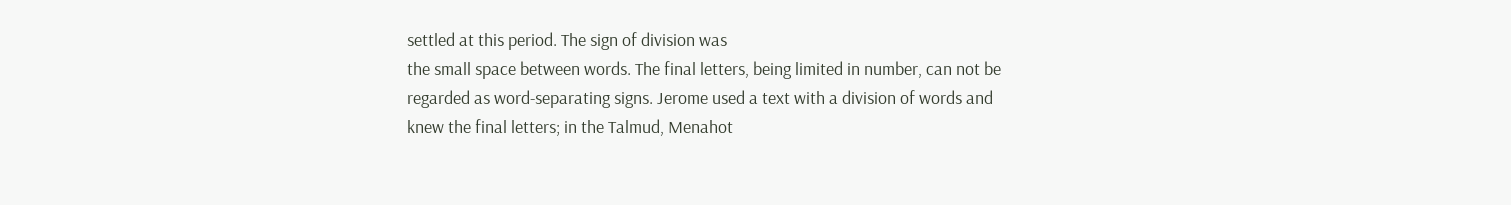settled at this period. The sign of division was
the small space between words. The final letters, being limited in number, can not be
regarded as word-separating signs. Jerome used a text with a division of words and
knew the final letters; in the Talmud, Menahot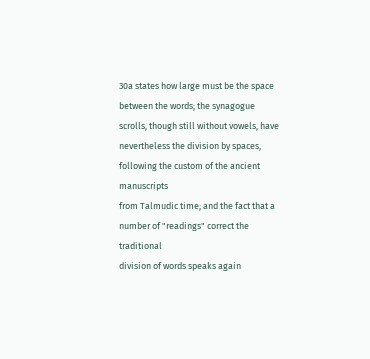30a states how large must be the space
between the words; the synagogue scrolls, though still without vowels, have
nevertheless the division by spaces, following the custom of the ancient manuscripts
from Talmudic time; and the fact that a number of "readings" correct the traditional
division of words speaks again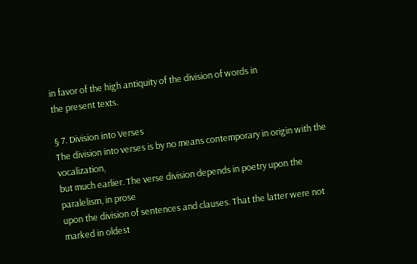in favor of the high antiquity of the division of words in
the present texts.

§ 7. Division into Verses
The division into verses is by no means contemporary in origin with the vocalization,
but much earlier. The verse division depends in poetry upon the paralelism, in prose
upon the division of sentences and clauses. That the latter were not marked in oldest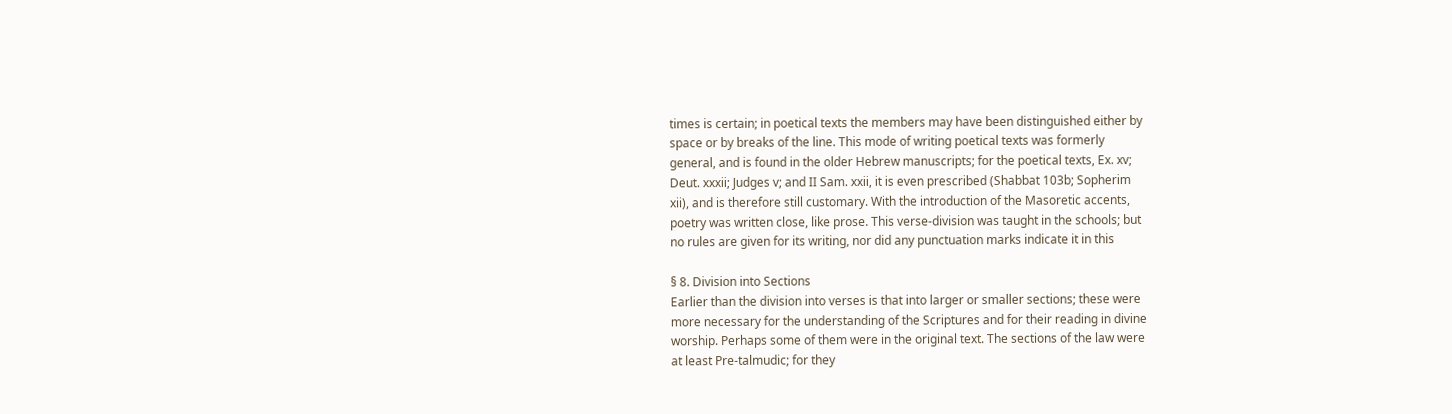times is certain; in poetical texts the members may have been distinguished either by
space or by breaks of the line. This mode of writing poetical texts was formerly
general, and is found in the older Hebrew manuscripts; for the poetical texts, Ex. xv;
Deut. xxxii; Judges v; and II Sam. xxii, it is even prescribed (Shabbat 103b; Sopherim
xii), and is therefore still customary. With the introduction of the Masoretic accents,
poetry was written close, like prose. This verse-division was taught in the schools; but
no rules are given for its writing, nor did any punctuation marks indicate it in this

§ 8. Division into Sections
Earlier than the division into verses is that into larger or smaller sections; these were
more necessary for the understanding of the Scriptures and for their reading in divine
worship. Perhaps some of them were in the original text. The sections of the law were
at least Pre-talmudic; for they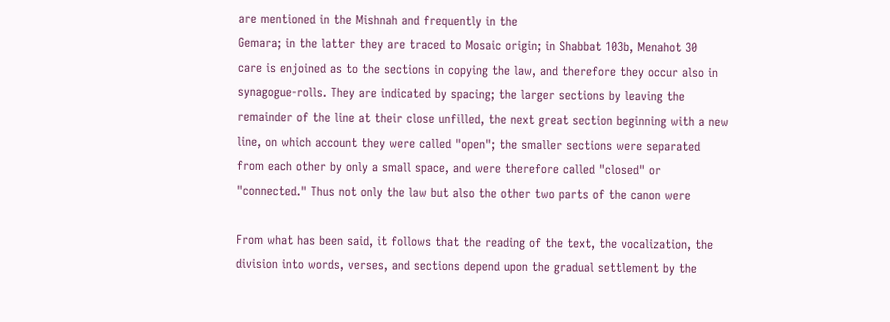are mentioned in the Mishnah and frequently in the
Gemara; in the latter they are traced to Mosaic origin; in Shabbat 103b, Menahot 30
care is enjoined as to the sections in copying the law, and therefore they occur also in
synagogue-rolls. They are indicated by spacing; the larger sections by leaving the
remainder of the line at their close unfilled, the next great section beginning with a new
line, on which account they were called "open"; the smaller sections were separated
from each other by only a small space, and were therefore called "closed" or
"connected." Thus not only the law but also the other two parts of the canon were

From what has been said, it follows that the reading of the text, the vocalization, the
division into words, verses, and sections depend upon the gradual settlement by the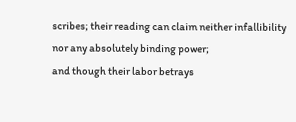scribes; their reading can claim neither infallibility nor any absolutely binding power;
and though their labor betrays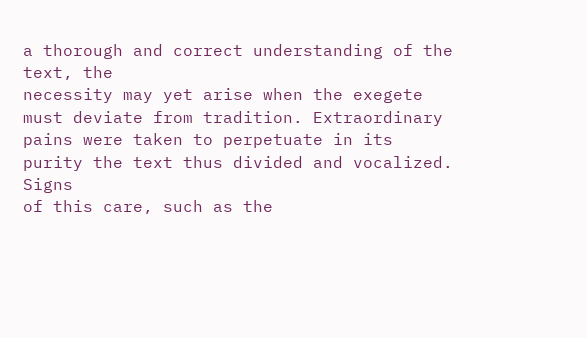a thorough and correct understanding of the text, the
necessity may yet arise when the exegete must deviate from tradition. Extraordinary
pains were taken to perpetuate in its purity the text thus divided and vocalized. Signs
of this care, such as the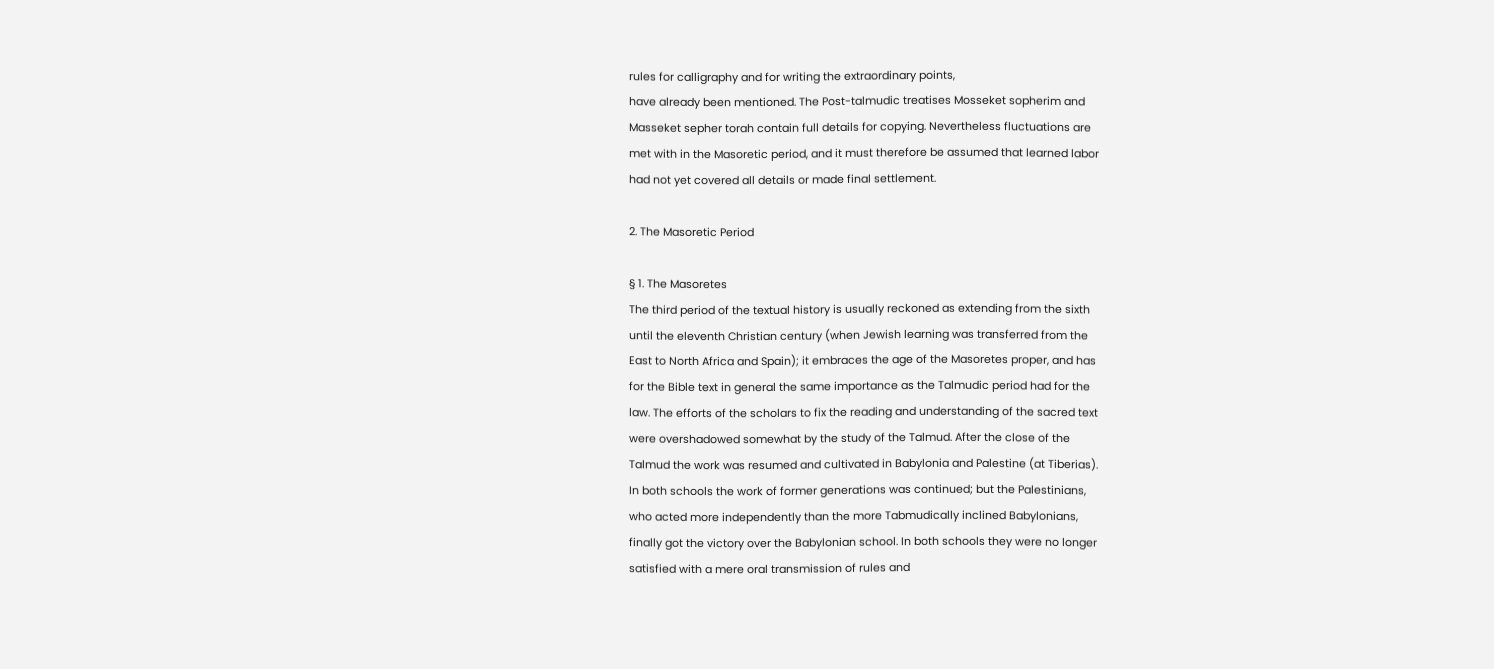rules for calligraphy and for writing the extraordinary points,
have already been mentioned. The Post-talmudic treatises Mosseket sopherim and
Masseket sepher torah contain full details for copying. Nevertheless fluctuations are
met with in the Masoretic period, and it must therefore be assumed that learned labor
had not yet covered all details or made final settlement.

2. The Masoretic Period

§ 1. The Masoretes
The third period of the textual history is usually reckoned as extending from the sixth
until the eleventh Christian century (when Jewish learning was transferred from the
East to North Africa and Spain); it embraces the age of the Masoretes proper, and has
for the Bible text in general the same importance as the Talmudic period had for the
law. The efforts of the scholars to fix the reading and understanding of the sacred text
were overshadowed somewhat by the study of the Talmud. After the close of the
Talmud the work was resumed and cultivated in Babylonia and Palestine (at Tiberias).
In both schools the work of former generations was continued; but the Palestinians,
who acted more independently than the more Tabmudically inclined Babylonians,
finally got the victory over the Babylonian school. In both schools they were no longer
satisfied with a mere oral transmission of rules and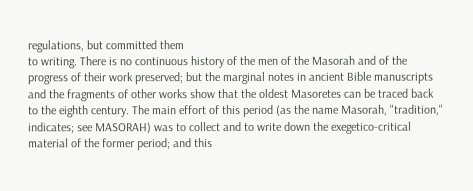regulations, but committed them
to writing. There is no continuous history of the men of the Masorah and of the
progress of their work preserved; but the marginal notes in ancient Bible manuscripts
and the fragments of other works show that the oldest Masoretes can be traced back
to the eighth century. The main effort of this period (as the name Masorah, "tradition,"
indicates; see MASORAH) was to collect and to write down the exegetico-critical
material of the former period; and this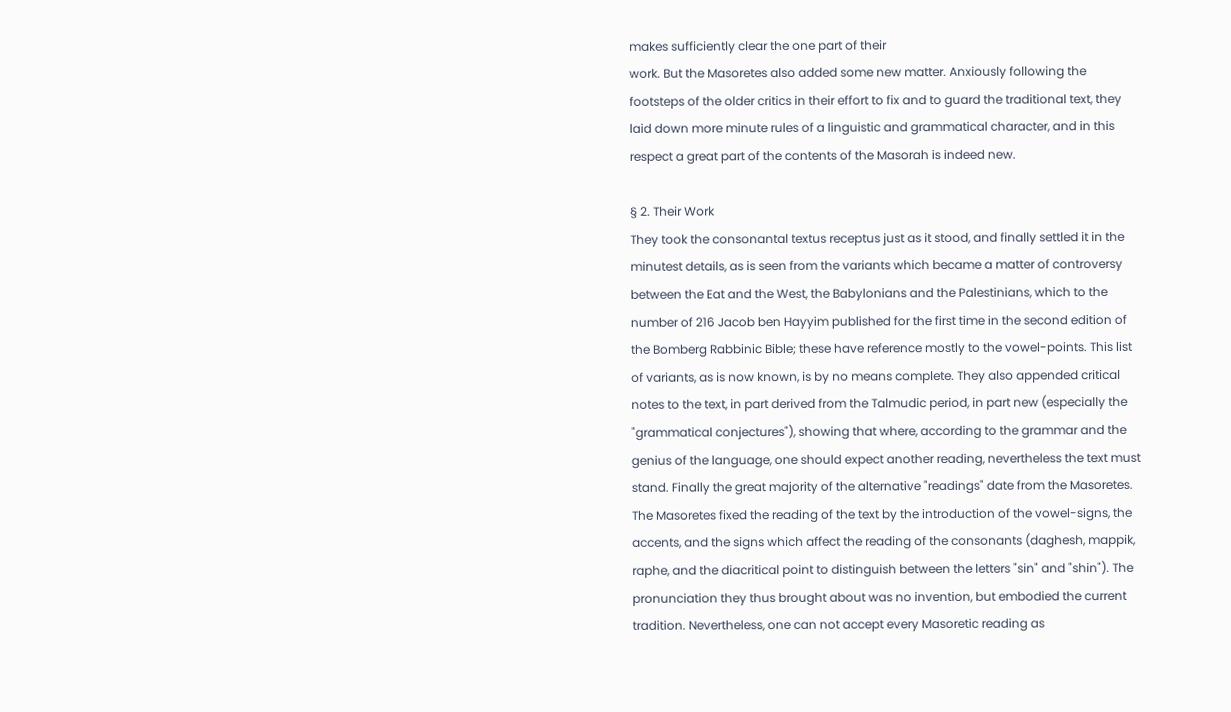makes sufficiently clear the one part of their
work. But the Masoretes also added some new matter. Anxiously following the
footsteps of the older critics in their effort to fix and to guard the traditional text, they
laid down more minute rules of a linguistic and grammatical character, and in this
respect a great part of the contents of the Masorah is indeed new.

§ 2. Their Work
They took the consonantal textus receptus just as it stood, and finally settled it in the
minutest details, as is seen from the variants which became a matter of controversy
between the Eat and the West, the Babylonians and the Palestinians, which to the
number of 216 Jacob ben Hayyim published for the first time in the second edition of
the Bomberg Rabbinic Bible; these have reference mostly to the vowel-points. This list
of variants, as is now known, is by no means complete. They also appended critical
notes to the text, in part derived from the Talmudic period, in part new (especially the
"grammatical conjectures"), showing that where, according to the grammar and the
genius of the language, one should expect another reading, nevertheless the text must
stand. Finally the great majority of the alternative "readings" date from the Masoretes.
The Masoretes fixed the reading of the text by the introduction of the vowel-signs, the
accents, and the signs which affect the reading of the consonants (daghesh, mappik,
raphe, and the diacritical point to distinguish between the letters "sin" and "shin"). The
pronunciation they thus brought about was no invention, but embodied the current
tradition. Nevertheless, one can not accept every Masoretic reading as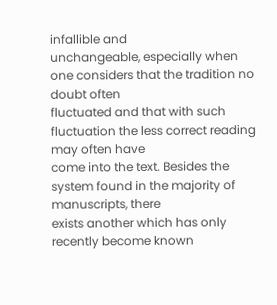infallible and
unchangeable, especially when one considers that the tradition no doubt often
fluctuated and that with such fluctuation the less correct reading may often have
come into the text. Besides the system found in the majority of manuscripts, there
exists another which has only recently become known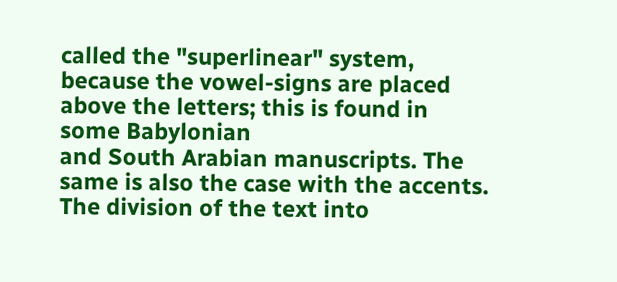called the "superlinear" system,
because the vowel-signs are placed above the letters; this is found in some Babylonian
and South Arabian manuscripts. The same is also the case with the accents.
The division of the text into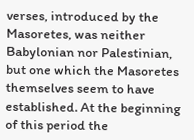verses, introduced by the Masoretes, was neither
Babylonian nor Palestinian, but one which the Masoretes themselves seem to have
established. At the beginning of this period the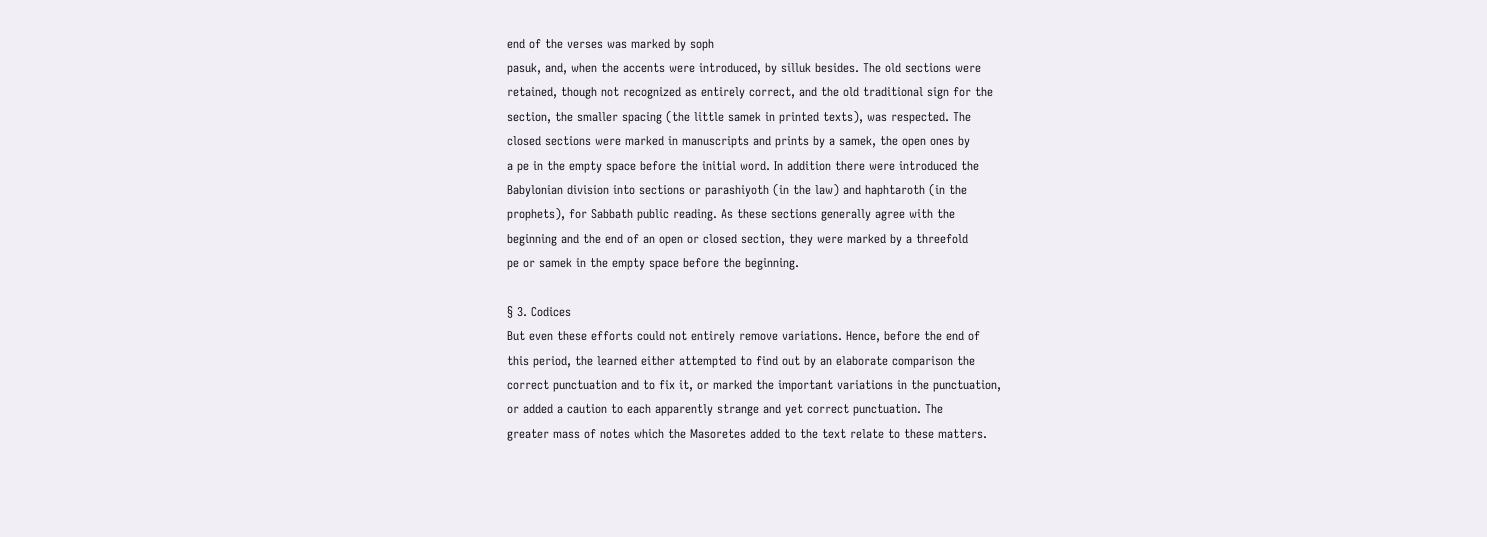end of the verses was marked by soph
pasuk, and, when the accents were introduced, by silluk besides. The old sections were
retained, though not recognized as entirely correct, and the old traditional sign for the
section, the smaller spacing (the little samek in printed texts), was respected. The
closed sections were marked in manuscripts and prints by a samek, the open ones by
a pe in the empty space before the initial word. In addition there were introduced the
Babylonian division into sections or parashiyoth (in the law) and haphtaroth (in the
prophets), for Sabbath public reading. As these sections generally agree with the
beginning and the end of an open or closed section, they were marked by a threefold
pe or samek in the empty space before the beginning.

§ 3. Codices
But even these efforts could not entirely remove variations. Hence, before the end of
this period, the learned either attempted to find out by an elaborate comparison the
correct punctuation and to fix it, or marked the important variations in the punctuation,
or added a caution to each apparently strange and yet correct punctuation. The
greater mass of notes which the Masoretes added to the text relate to these matters.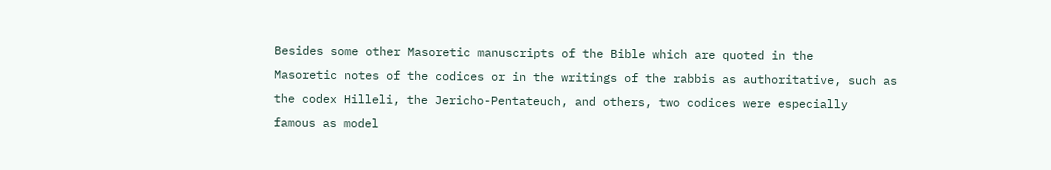Besides some other Masoretic manuscripts of the Bible which are quoted in the
Masoretic notes of the codices or in the writings of the rabbis as authoritative, such as
the codex Hilleli, the Jericho-Pentateuch, and others, two codices were especially
famous as model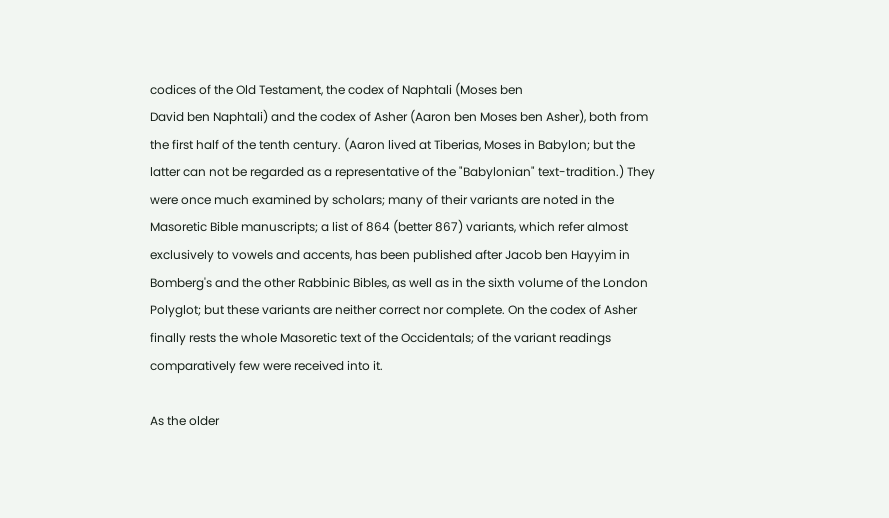codices of the Old Testament, the codex of Naphtali (Moses ben
David ben Naphtali) and the codex of Asher (Aaron ben Moses ben Asher), both from
the first half of the tenth century. (Aaron lived at Tiberias, Moses in Babylon; but the
latter can not be regarded as a representative of the "Babylonian" text-tradition.) They
were once much examined by scholars; many of their variants are noted in the
Masoretic Bible manuscripts; a list of 864 (better 867) variants, which refer almost
exclusively to vowels and accents, has been published after Jacob ben Hayyim in
Bomberg's and the other Rabbinic Bibles, as well as in the sixth volume of the London
Polyglot; but these variants are neither correct nor complete. On the codex of Asher
finally rests the whole Masoretic text of the Occidentals; of the variant readings
comparatively few were received into it.

As the older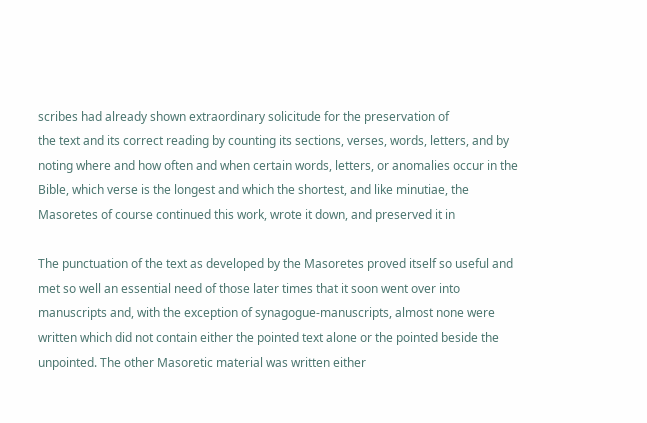scribes had already shown extraordinary solicitude for the preservation of
the text and its correct reading by counting its sections, verses, words, letters, and by
noting where and how often and when certain words, letters, or anomalies occur in the
Bible, which verse is the longest and which the shortest, and like minutiae, the
Masoretes of course continued this work, wrote it down, and preserved it in

The punctuation of the text as developed by the Masoretes proved itself so useful and
met so well an essential need of those later times that it soon went over into
manuscripts and, with the exception of synagogue-manuscripts, almost none were
written which did not contain either the pointed text alone or the pointed beside the
unpointed. The other Masoretic material was written either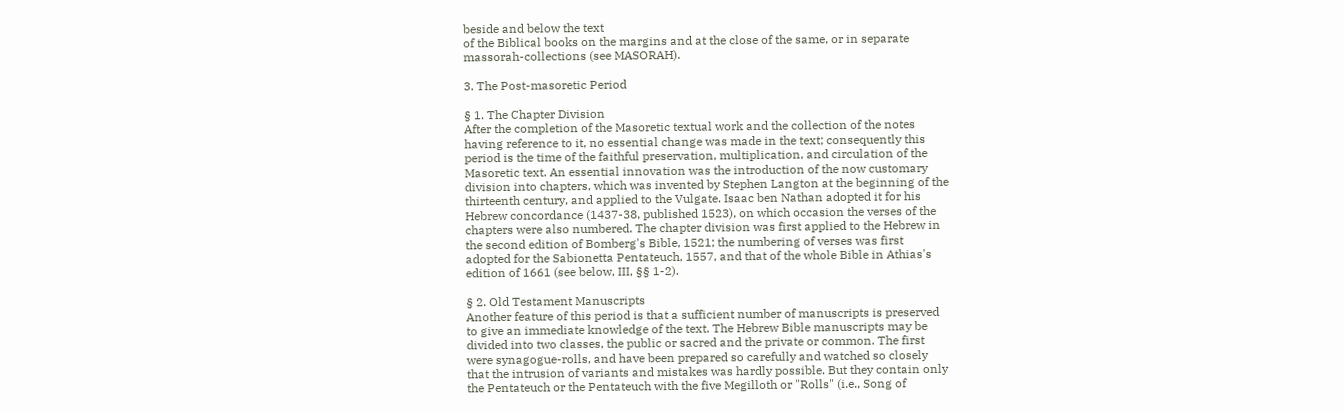beside and below the text
of the Biblical books on the margins and at the close of the same, or in separate
massorah-collections (see MASORAH).

3. The Post-masoretic Period

§ 1. The Chapter Division
After the completion of the Masoretic textual work and the collection of the notes
having reference to it, no essential change was made in the text; consequently this
period is the time of the faithful preservation, multiplication, and circulation of the
Masoretic text. An essential innovation was the introduction of the now customary
division into chapters, which was invented by Stephen Langton at the beginning of the
thirteenth century, and applied to the Vulgate. Isaac ben Nathan adopted it for his
Hebrew concordance (1437-38, published 1523), on which occasion the verses of the
chapters were also numbered. The chapter division was first applied to the Hebrew in
the second edition of Bomberg's Bible, 1521; the numbering of verses was first
adopted for the Sabionetta Pentateuch, 1557, and that of the whole Bible in Athias's
edition of 1661 (see below, III, §§ 1-2).

§ 2. Old Testament Manuscripts
Another feature of this period is that a sufficient number of manuscripts is preserved
to give an immediate knowledge of the text. The Hebrew Bible manuscripts may be
divided into two classes, the public or sacred and the private or common. The first
were synagogue-rolls, and have been prepared so carefully and watched so closely
that the intrusion of variants and mistakes was hardly possible. But they contain only
the Pentateuch or the Pentateuch with the five Megilloth or "Rolls" (i.e., Song of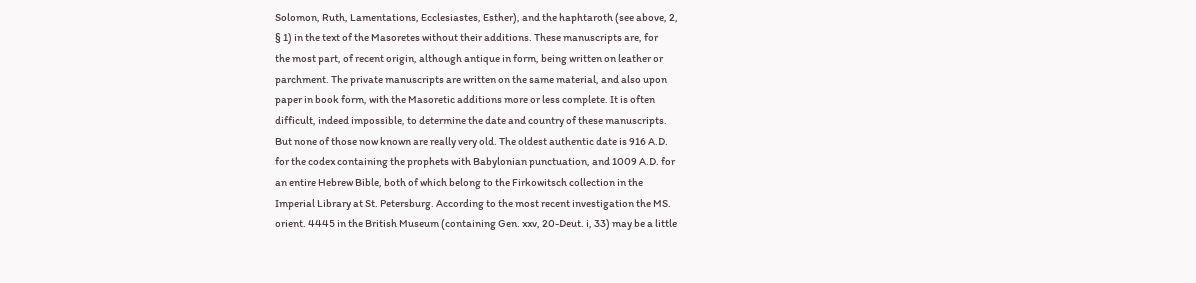Solomon, Ruth, Lamentations, Ecclesiastes, Esther), and the haphtaroth (see above, 2,
§ 1) in the text of the Masoretes without their additions. These manuscripts are, for
the most part, of recent origin, although antique in form, being written on leather or
parchment. The private manuscripts are written on the same material, and also upon
paper in book form, with the Masoretic additions more or less complete. It is often
difficult, indeed impossible, to determine the date and country of these manuscripts.
But none of those now known are really very old. The oldest authentic date is 916 A.D.
for the codex containing the prophets with Babylonian punctuation, and 1009 A.D. for
an entire Hebrew Bible, both of which belong to the Firkowitsch collection in the
Imperial Library at St. Petersburg. According to the most recent investigation the MS.
orient. 4445 in the British Museum (containing Gen. xxv, 20-Deut. i, 33) may be a little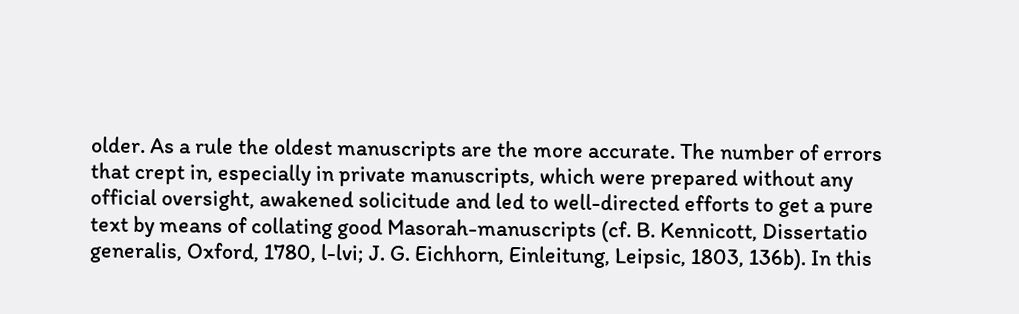older. As a rule the oldest manuscripts are the more accurate. The number of errors
that crept in, especially in private manuscripts, which were prepared without any
official oversight, awakened solicitude and led to well-directed efforts to get a pure
text by means of collating good Masorah-manuscripts (cf. B. Kennicott, Dissertatio
generalis, Oxford, 1780, l-lvi; J. G. Eichhorn, Einleitung, Leipsic, 1803, 136b). In this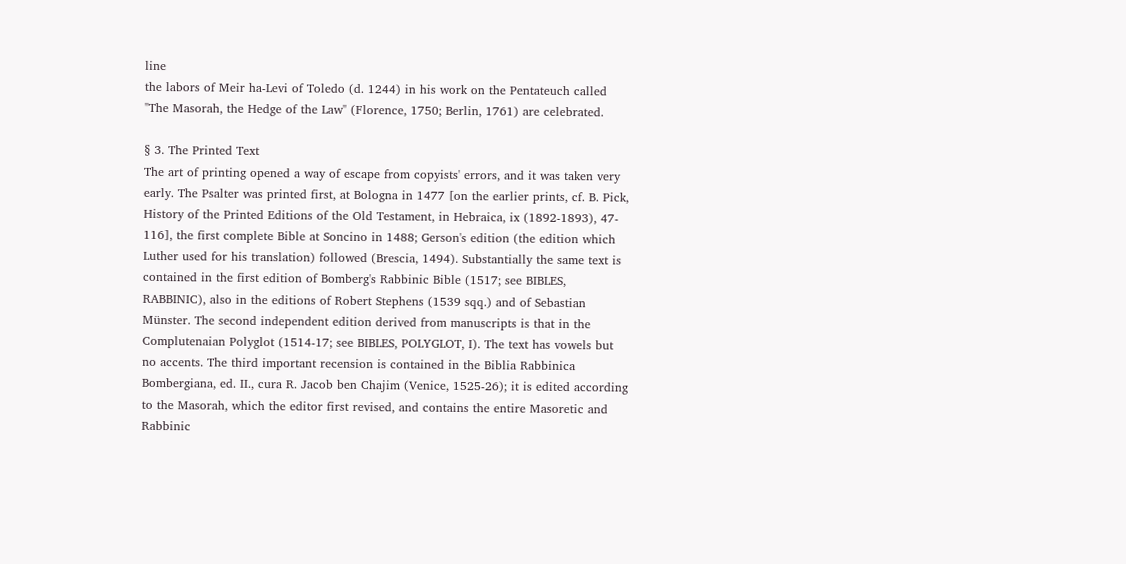line
the labors of Meir ha-Levi of Toledo (d. 1244) in his work on the Pentateuch called
"The Masorah, the Hedge of the Law" (Florence, 1750; Berlin, 1761) are celebrated.

§ 3. The Printed Text
The art of printing opened a way of escape from copyists' errors, and it was taken very
early. The Psalter was printed first, at Bologna in 1477 [on the earlier prints, cf. B. Pick,
History of the Printed Editions of the Old Testament, in Hebraica, ix (1892-1893), 47-
116], the first complete Bible at Soncino in 1488; Gerson's edition (the edition which
Luther used for his translation) followed (Brescia, 1494). Substantially the same text is
contained in the first edition of Bomberg's Rabbinic Bible (1517; see BIBLES,
RABBINIC), also in the editions of Robert Stephens (1539 sqq.) and of Sebastian
Münster. The second independent edition derived from manuscripts is that in the
Complutenaian Polyglot (1514-17; see BIBLES, POLYGLOT, I). The text has vowels but
no accents. The third important recension is contained in the Biblia Rabbinica
Bombergiana, ed. II., cura R. Jacob ben Chajim (Venice, 1525-26); it is edited according
to the Masorah, which the editor first revised, and contains the entire Masoretic and
Rabbinic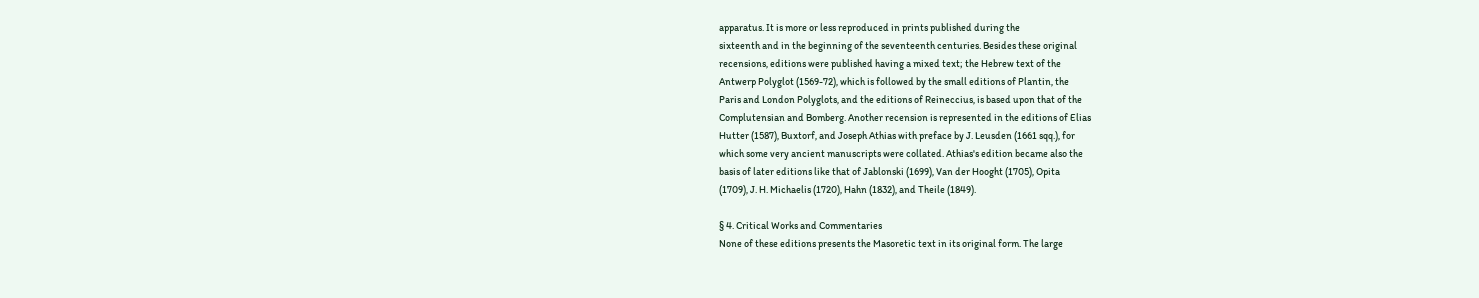apparatus. It is more or less reproduced in prints published during the
sixteenth and in the beginning of the seventeenth centuries. Besides these original
recensions, editions were published having a mixed text; the Hebrew text of the
Antwerp Polyglot (1569-72), which is followed by the small editions of Plantin, the
Paris and London Polyglots, and the editions of Reineccius, is based upon that of the
Complutensian and Bomberg. Another recension is represented in the editions of Elias
Hutter (1587), Buxtorf, and Joseph Athias with preface by J. Leusden (1661 sqq.), for
which some very ancient manuscripts were collated. Athias's edition became also the
basis of later editions like that of Jablonski (1699), Van der Hooght (1705), Opita
(1709), J. H. Michaelis (1720), Hahn (1832), and Theile (1849).

§ 4. Critical Works and Commentaries
None of these editions presents the Masoretic text in its original form. The large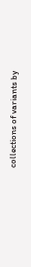collections of variants by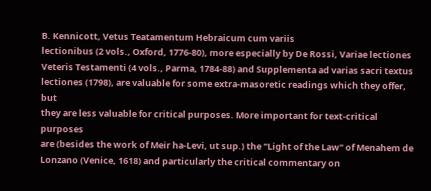B. Kennicott, Vetus Teatamentum Hebraicum cum variis
lectionibus (2 vols., Oxford, 1776-80), more especially by De Rossi, Variae lectiones
Veteris Testamenti (4 vols., Parma, 1784-88) and Supplementa ad varias sacri textus
lectiones (1798), are valuable for some extra-masoretic readings which they offer, but
they are less valuable for critical purposes. More important for text-critical purposes
are (besides the work of Meir ha-Levi, ut sup.) the "Light of the Law" of Menahem de
Lonzano (Venice, 1618) and particularly the critical commentary on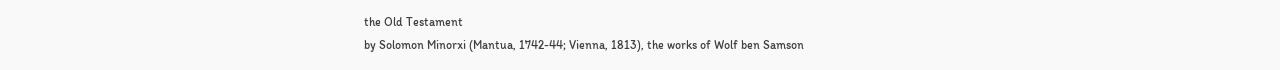the Old Testament
by Solomon Minorxi (Mantua, 1742-44; Vienna, 1813), the works of Wolf ben Samson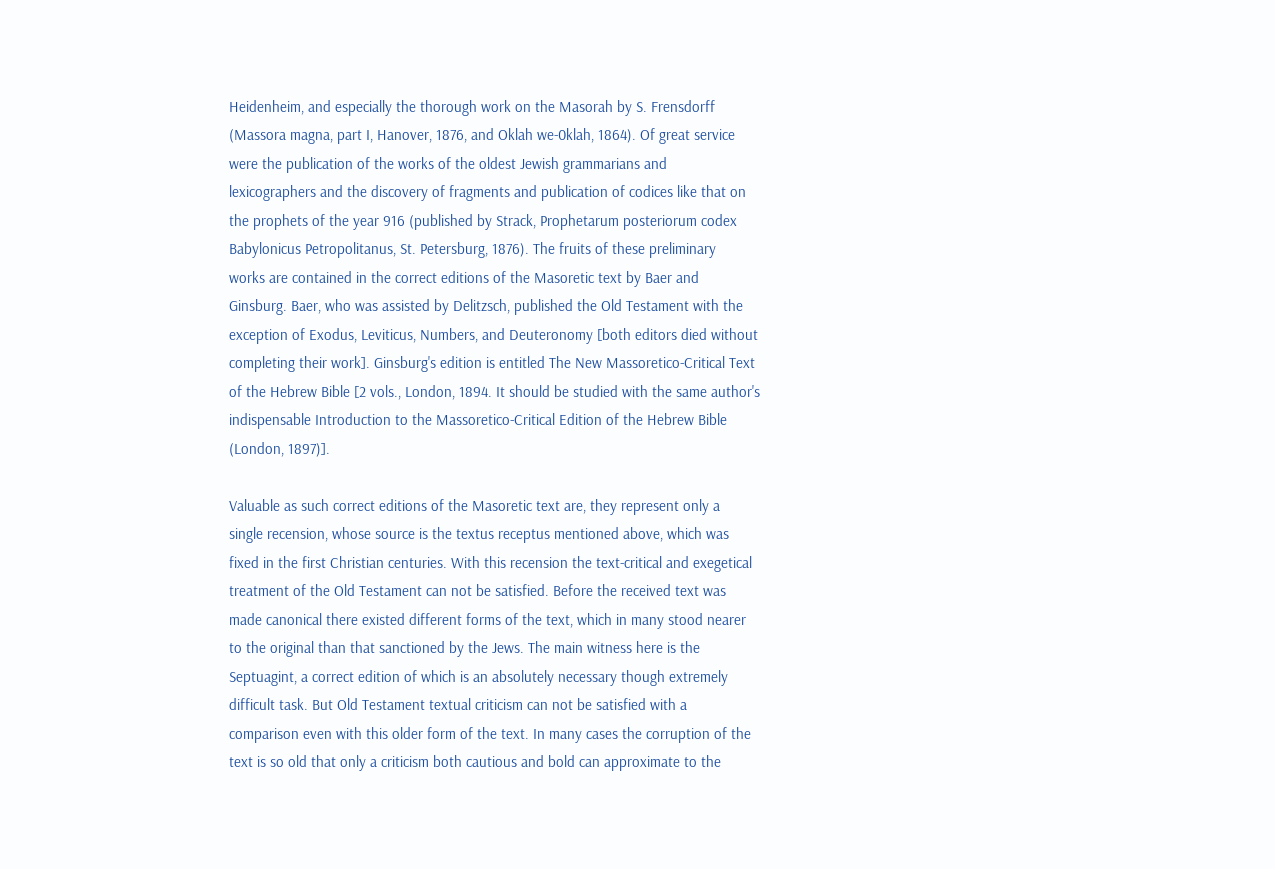Heidenheim, and especially the thorough work on the Masorah by S. Frensdorff
(Massora magna, part I, Hanover, 1876, and Oklah we-0klah, 1864). Of great service
were the publication of the works of the oldest Jewish grammarians and
lexicographers and the discovery of fragments and publication of codices like that on
the prophets of the year 916 (published by Strack, Prophetarum posteriorum codex
Babylonicus Petropolitanus, St. Petersburg, 1876). The fruits of these preliminary
works are contained in the correct editions of the Masoretic text by Baer and
Ginsburg. Baer, who was assisted by Delitzsch, published the Old Testament with the
exception of Exodus, Leviticus, Numbers, and Deuteronomy [both editors died without
completing their work]. Ginsburg's edition is entitled The New Massoretico-Critical Text
of the Hebrew Bible [2 vols., London, 1894. It should be studied with the same author's
indispensable Introduction to the Massoretico-Critical Edition of the Hebrew Bible
(London, 1897)].

Valuable as such correct editions of the Masoretic text are, they represent only a
single recension, whose source is the textus receptus mentioned above, which was
fixed in the first Christian centuries. With this recension the text-critical and exegetical
treatment of the Old Testament can not be satisfied. Before the received text was
made canonical there existed different forms of the text, which in many stood nearer
to the original than that sanctioned by the Jews. The main witness here is the
Septuagint, a correct edition of which is an absolutely necessary though extremely
difficult task. But Old Testament textual criticism can not be satisfied with a
comparison even with this older form of the text. In many cases the corruption of the
text is so old that only a criticism both cautious and bold can approximate to the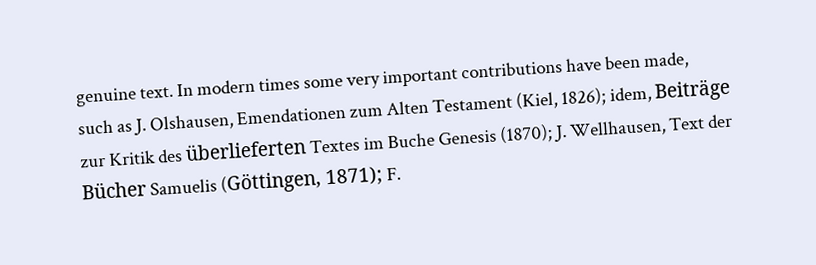genuine text. In modern times some very important contributions have been made,
such as J. Olshausen, Emendationen zum Alten Testament (Kiel, 1826); idem, Beiträge
zur Kritik des überlieferten Textes im Buche Genesis (1870); J. Wellhausen, Text der
Bücher Samuelis (Göttingen, 1871); F.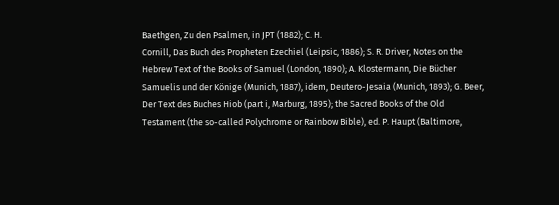Baethgen, Zu den Psalmen, in JPT (1882); C. H.
Cornill, Das Buch des Propheten Ezechiel (Leipsic, 1886); S. R. Driver, Notes on the
Hebrew Text of the Books of Samuel (London, 1890); A. Klostermann, Die Bücher
Samuelis und der Könige (Munich, 1887), idem, Deutero-Jesaia (Munich, 1893); G. Beer,
Der Text des Buches Hiob (part i, Marburg, 1895); the Sacred Books of the Old
Testament (the so-called Polychrome or Rainbow Bible), ed. P. Haupt (Baltimore,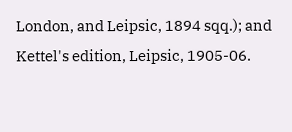London, and Leipsic, 1894 sqq.); and Kettel's edition, Leipsic, 1905-06.